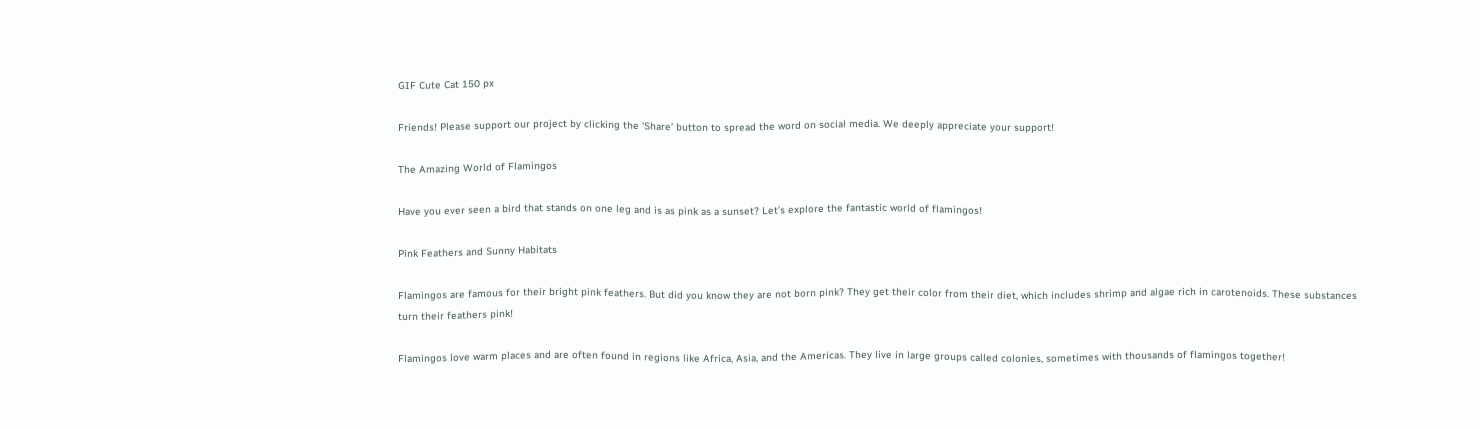GIF Cute Cat 150 px

Friends! Please support our project by clicking the ‘Share’ button to spread the word on social media. We deeply appreciate your support!

The Amazing World of Flamingos

Have you ever seen a bird that stands on one leg and is as pink as a sunset? Let’s explore the fantastic world of flamingos!

Pink Feathers and Sunny Habitats

Flamingos are famous for their bright pink feathers. But did you know they are not born pink? They get their color from their diet, which includes shrimp and algae rich in carotenoids. These substances turn their feathers pink!

Flamingos love warm places and are often found in regions like Africa, Asia, and the Americas. They live in large groups called colonies, sometimes with thousands of flamingos together!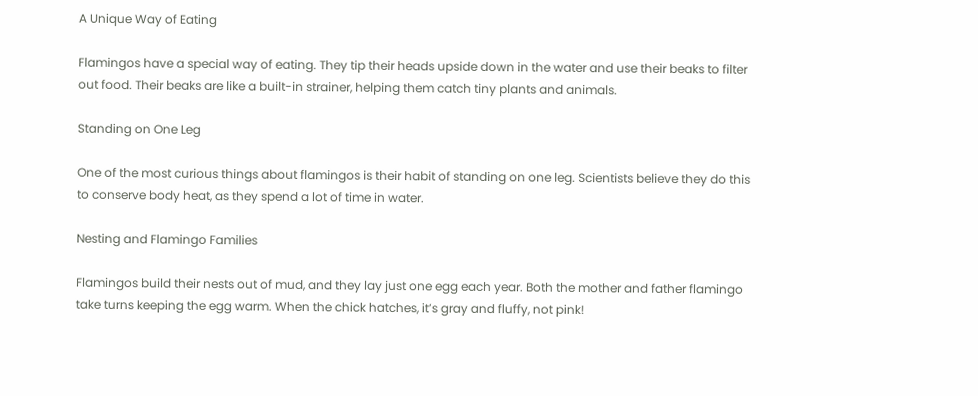A Unique Way of Eating

Flamingos have a special way of eating. They tip their heads upside down in the water and use their beaks to filter out food. Their beaks are like a built-in strainer, helping them catch tiny plants and animals.

Standing on One Leg

One of the most curious things about flamingos is their habit of standing on one leg. Scientists believe they do this to conserve body heat, as they spend a lot of time in water.

Nesting and Flamingo Families

Flamingos build their nests out of mud, and they lay just one egg each year. Both the mother and father flamingo take turns keeping the egg warm. When the chick hatches, it’s gray and fluffy, not pink!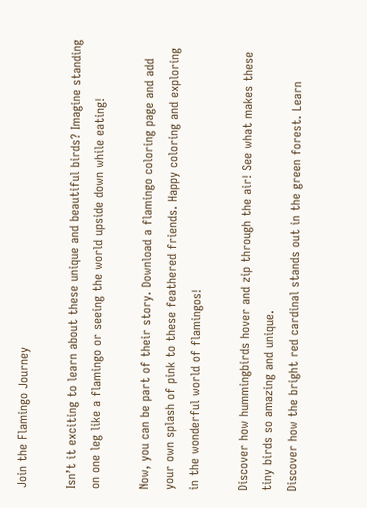Join the Flamingo Journey

Isn’t it exciting to learn about these unique and beautiful birds? Imagine standing on one leg like a flamingo or seeing the world upside down while eating!

Now, you can be part of their story. Download a flamingo coloring page and add your own splash of pink to these feathered friends. Happy coloring and exploring in the wonderful world of flamingos!

Discover how hummingbirds hover and zip through the air! See what makes these tiny birds so amazing and unique.
Discover how the bright red cardinal stands out in the green forest. Learn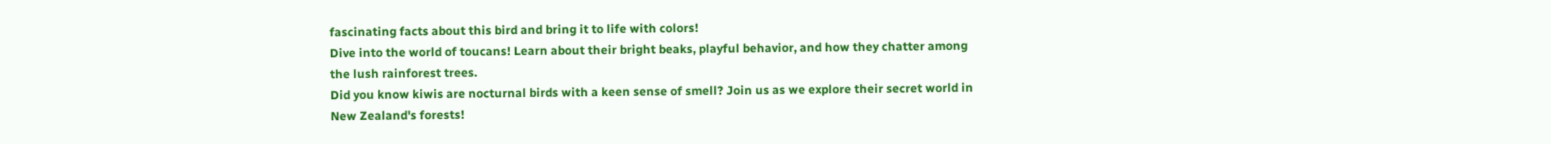fascinating facts about this bird and bring it to life with colors!
Dive into the world of toucans! Learn about their bright beaks, playful behavior, and how they chatter among the lush rainforest trees.
Did you know kiwis are nocturnal birds with a keen sense of smell? Join us as we explore their secret world in New Zealand's forests!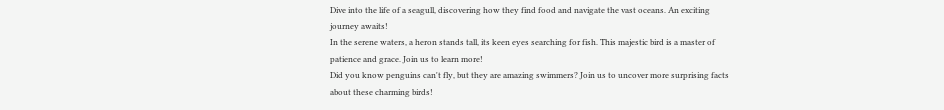Dive into the life of a seagull, discovering how they find food and navigate the vast oceans. An exciting journey awaits!
In the serene waters, a heron stands tall, its keen eyes searching for fish. This majestic bird is a master of patience and grace. Join us to learn more!
Did you know penguins can't fly, but they are amazing swimmers? Join us to uncover more surprising facts about these charming birds!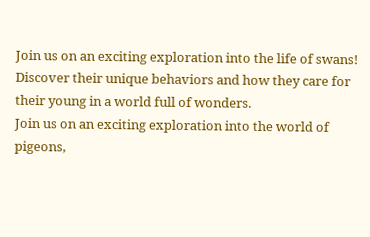Join us on an exciting exploration into the life of swans! Discover their unique behaviors and how they care for their young in a world full of wonders.
Join us on an exciting exploration into the world of pigeons,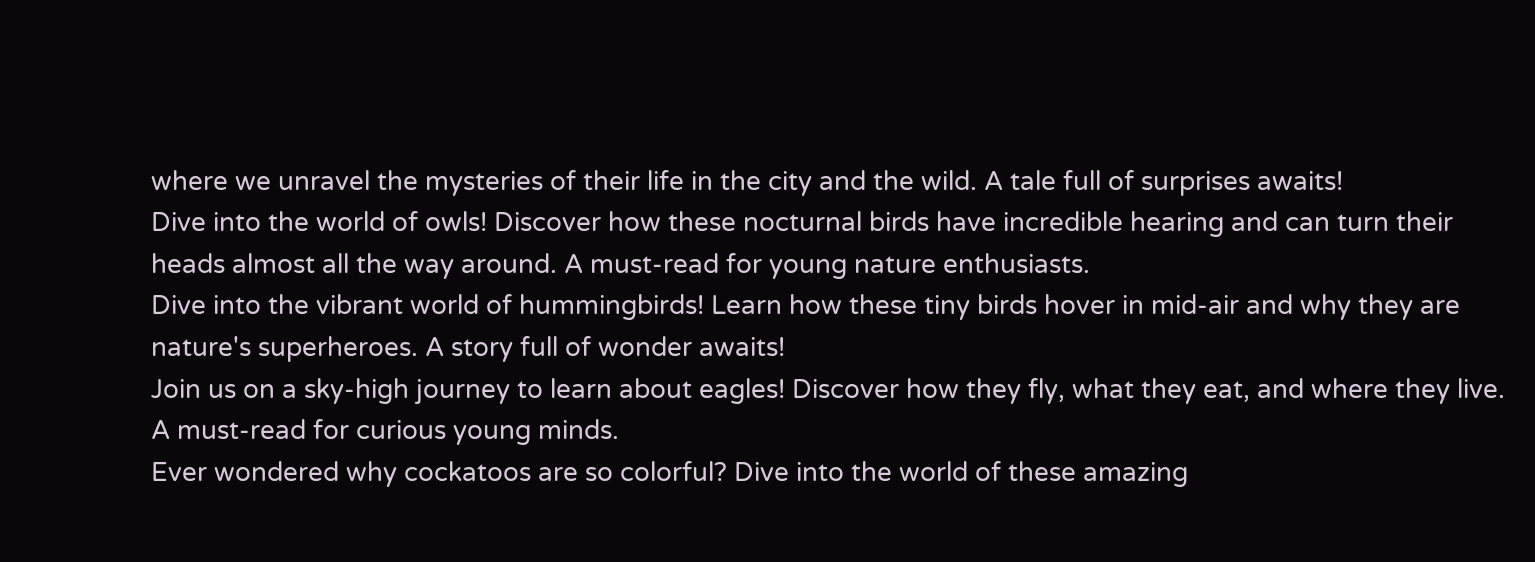where we unravel the mysteries of their life in the city and the wild. A tale full of surprises awaits!
Dive into the world of owls! Discover how these nocturnal birds have incredible hearing and can turn their heads almost all the way around. A must-read for young nature enthusiasts.
Dive into the vibrant world of hummingbirds! Learn how these tiny birds hover in mid-air and why they are nature's superheroes. A story full of wonder awaits!
Join us on a sky-high journey to learn about eagles! Discover how they fly, what they eat, and where they live. A must-read for curious young minds.
Ever wondered why cockatoos are so colorful? Dive into the world of these amazing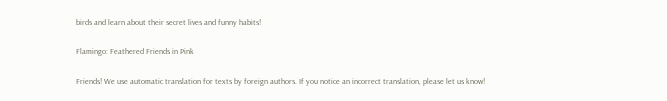birds and learn about their secret lives and funny habits!

Flamingo: Feathered Friends in Pink

Friends! We use automatic translation for texts by foreign authors. If you notice an incorrect translation, please let us know!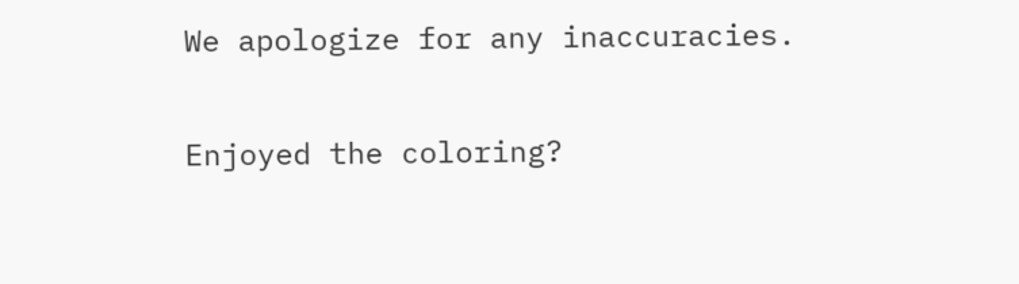We apologize for any inaccuracies.

Enjoyed the coloring?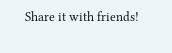Share it with friends!